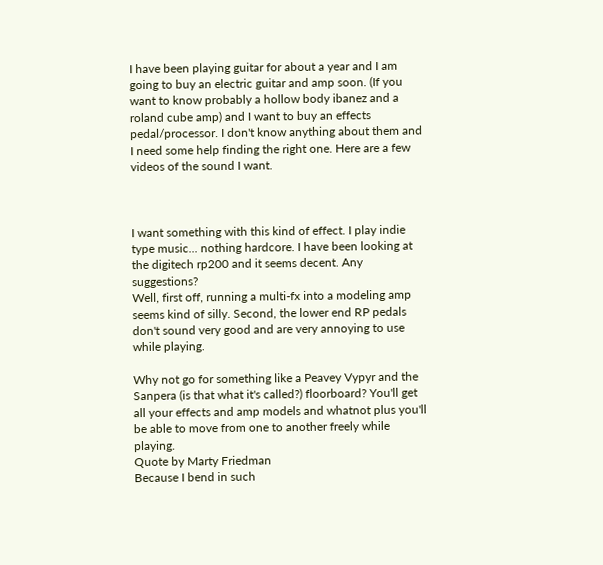I have been playing guitar for about a year and I am going to buy an electric guitar and amp soon. (If you want to know probably a hollow body ibanez and a roland cube amp) and I want to buy an effects pedal/processor. I don't know anything about them and I need some help finding the right one. Here are a few videos of the sound I want.



I want something with this kind of effect. I play indie type music... nothing hardcore. I have been looking at the digitech rp200 and it seems decent. Any suggestions?
Well, first off, running a multi-fx into a modeling amp seems kind of silly. Second, the lower end RP pedals don't sound very good and are very annoying to use while playing.

Why not go for something like a Peavey Vypyr and the Sanpera (is that what it's called?) floorboard? You'll get all your effects and amp models and whatnot plus you'll be able to move from one to another freely while playing.
Quote by Marty Friedman
Because I bend in such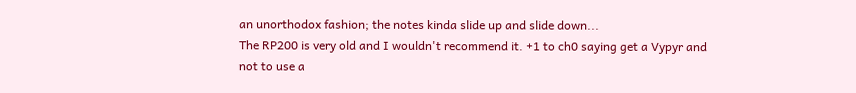an unorthodox fashion; the notes kinda slide up and slide down...
The RP200 is very old and I wouldn't recommend it. +1 to ch0 saying get a Vypyr and not to use a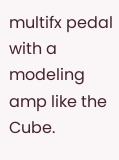multifx pedal with a modeling amp like the Cube.